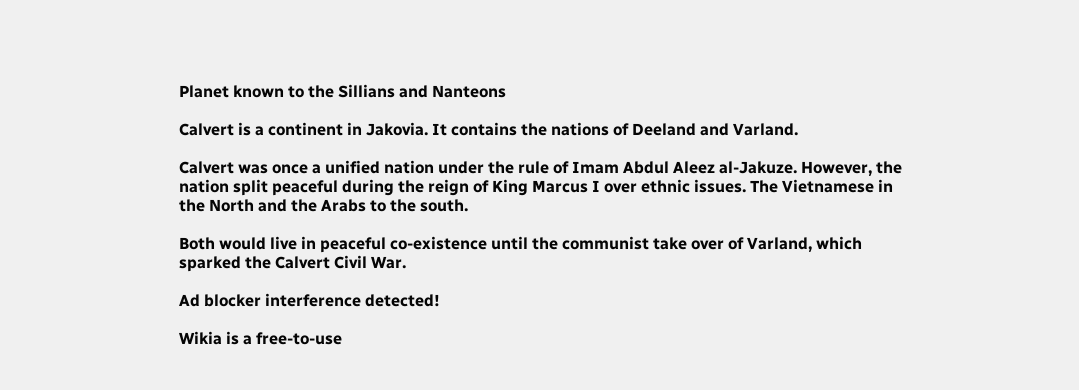Planet known to the Sillians and Nanteons

Calvert is a continent in Jakovia. It contains the nations of Deeland and Varland.

Calvert was once a unified nation under the rule of Imam Abdul Aleez al-Jakuze. However, the nation split peaceful during the reign of King Marcus I over ethnic issues. The Vietnamese in the North and the Arabs to the south.

Both would live in peaceful co-existence until the communist take over of Varland, which sparked the Calvert Civil War.

Ad blocker interference detected!

Wikia is a free-to-use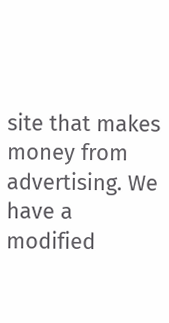site that makes money from advertising. We have a modified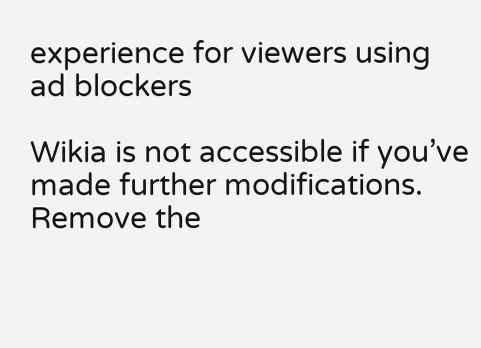experience for viewers using ad blockers

Wikia is not accessible if you’ve made further modifications. Remove the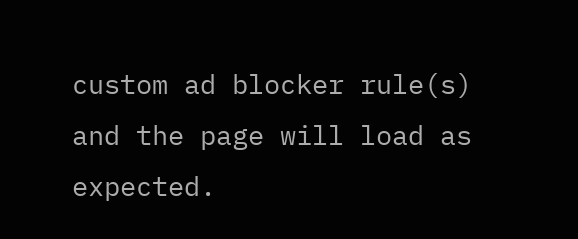custom ad blocker rule(s) and the page will load as expected.